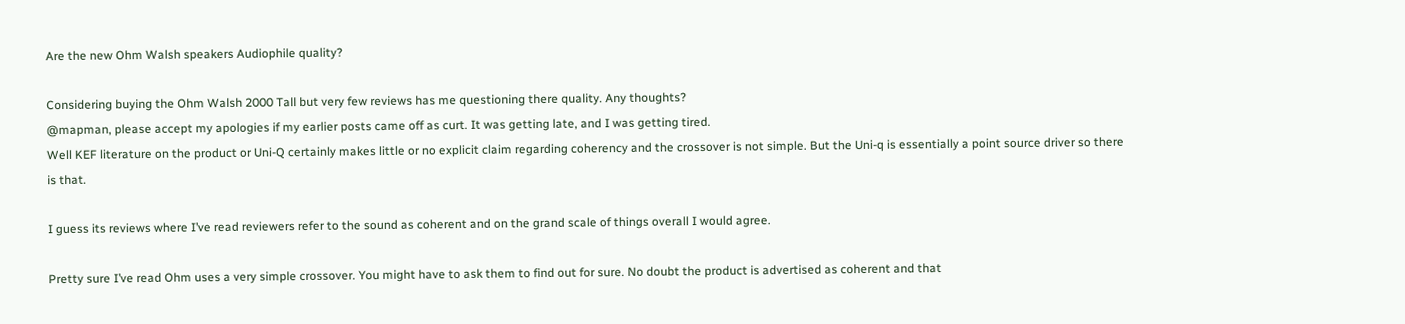Are the new Ohm Walsh speakers Audiophile quality?

Considering buying the Ohm Walsh 2000 Tall but very few reviews has me questioning there quality. Any thoughts?
@mapman, please accept my apologies if my earlier posts came off as curt. It was getting late, and I was getting tired.
Well KEF literature on the product or Uni-Q certainly makes little or no explicit claim regarding coherency and the crossover is not simple. But the Uni-q is essentially a point source driver so there is that.

I guess its reviews where I’ve read reviewers refer to the sound as coherent and on the grand scale of things overall I would agree.

Pretty sure I’ve read Ohm uses a very simple crossover. You might have to ask them to find out for sure. No doubt the product is advertised as coherent and that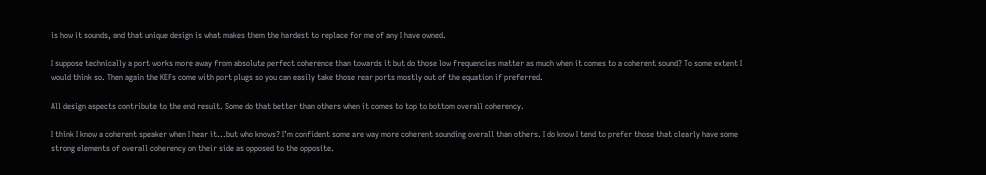is how it sounds, and that unique design is what makes them the hardest to replace for me of any I have owned.

I suppose technically a port works more away from absolute perfect coherence than towards it but do those low frequencies matter as much when it comes to a coherent sound? To some extent I would think so. Then again the KEFs come with port plugs so you can easily take those rear ports mostly out of the equation if preferred.

All design aspects contribute to the end result. Some do that better than others when it comes to top to bottom overall coherency.

I think I know a coherent speaker when I hear it...but who knows? I’m confident some are way more coherent sounding overall than others. I do know I tend to prefer those that clearly have some strong elements of overall coherency on their side as opposed to the opposite.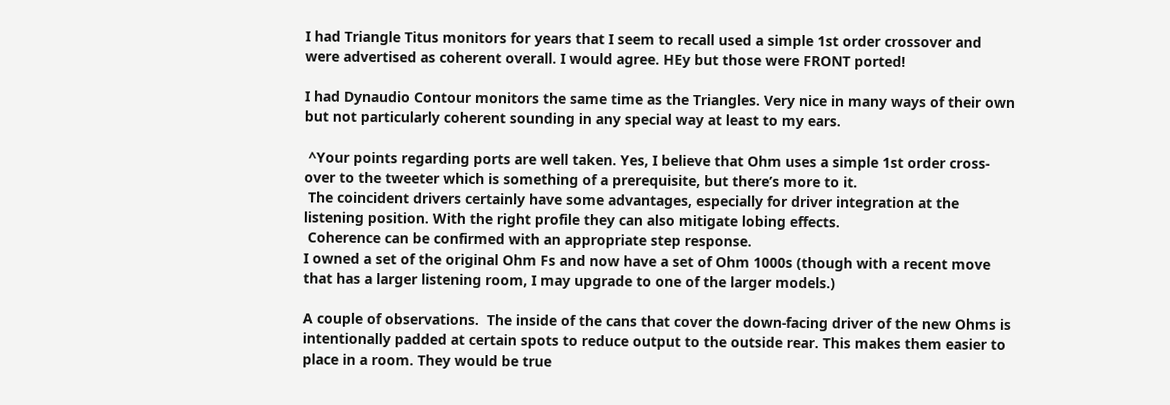I had Triangle Titus monitors for years that I seem to recall used a simple 1st order crossover and were advertised as coherent overall. I would agree. HEy but those were FRONT ported!

I had Dynaudio Contour monitors the same time as the Triangles. Very nice in many ways of their own but not particularly coherent sounding in any special way at least to my ears.

 ^Your points regarding ports are well taken. Yes, I believe that Ohm uses a simple 1st order cross-over to the tweeter which is something of a prerequisite, but there’s more to it.
 The coincident drivers certainly have some advantages, especially for driver integration at the listening position. With the right profile they can also mitigate lobing effects.
 Coherence can be confirmed with an appropriate step response.
I owned a set of the original Ohm Fs and now have a set of Ohm 1000s (though with a recent move that has a larger listening room, I may upgrade to one of the larger models.)

A couple of observations.  The inside of the cans that cover the down-facing driver of the new Ohms is intentionally padded at certain spots to reduce output to the outside rear. This makes them easier to place in a room. They would be true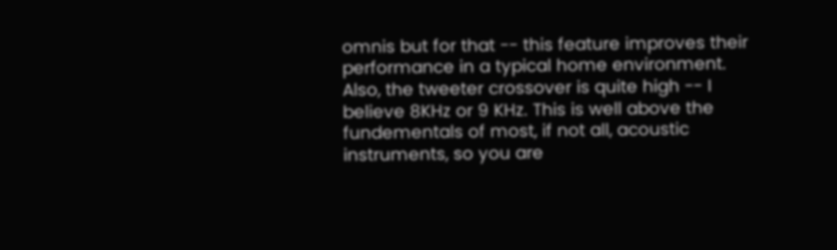omnis but for that -- this feature improves their performance in a typical home environment.  Also, the tweeter crossover is quite high -- I believe 8KHz or 9 KHz. This is well above the fundementals of most, if not all, acoustic instruments, so you are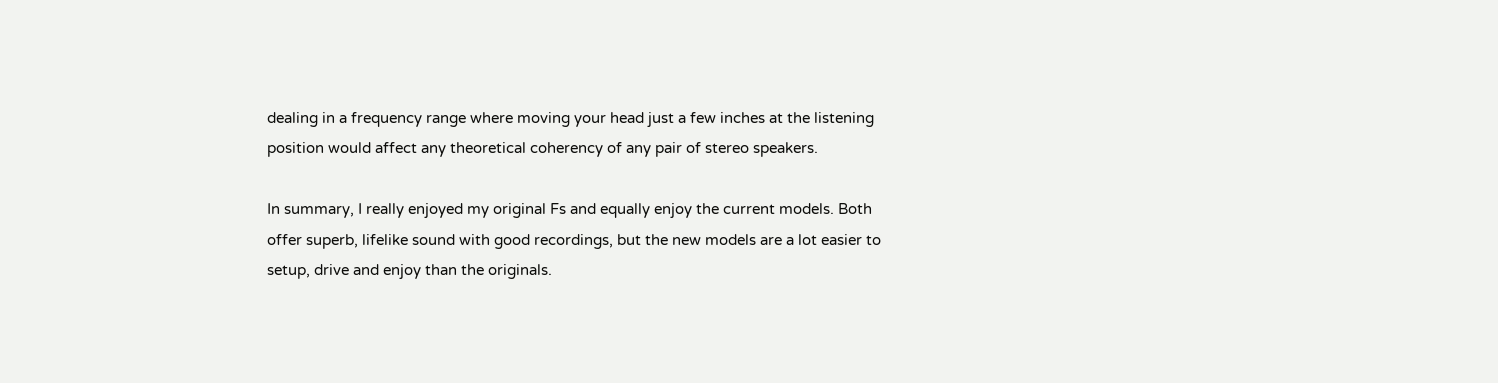dealing in a frequency range where moving your head just a few inches at the listening position would affect any theoretical coherency of any pair of stereo speakers.

In summary, I really enjoyed my original Fs and equally enjoy the current models. Both offer superb, lifelike sound with good recordings, but the new models are a lot easier to setup, drive and enjoy than the originals.